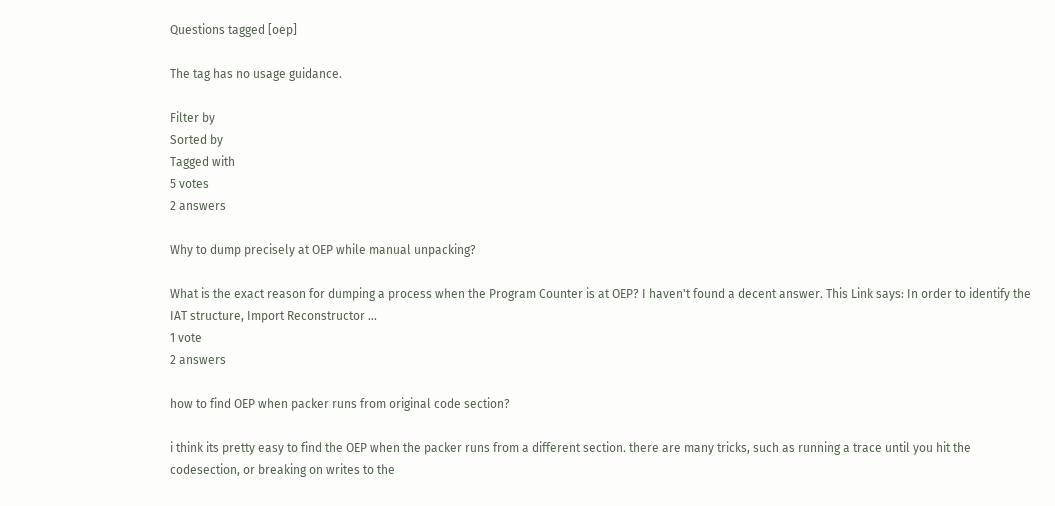Questions tagged [oep]

The tag has no usage guidance.

Filter by
Sorted by
Tagged with
5 votes
2 answers

Why to dump precisely at OEP while manual unpacking?

What is the exact reason for dumping a process when the Program Counter is at OEP? I haven't found a decent answer. This Link says: In order to identify the IAT structure, Import Reconstructor ...
1 vote
2 answers

how to find OEP when packer runs from original code section?

i think its pretty easy to find the OEP when the packer runs from a different section. there are many tricks, such as running a trace until you hit the codesection, or breaking on writes to the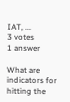IAT, ...
3 votes
1 answer

What are indicators for hitting the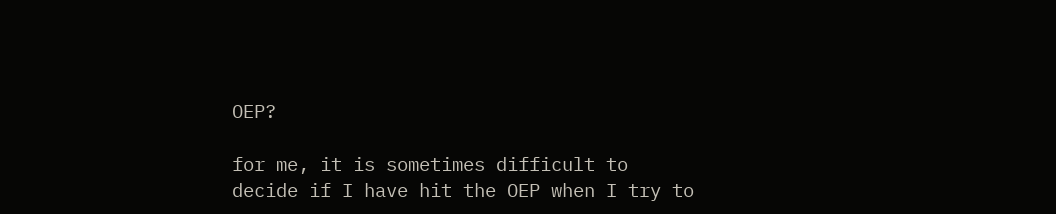OEP?

for me, it is sometimes difficult to decide if I have hit the OEP when I try to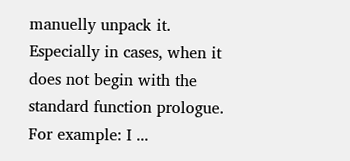manuelly unpack it. Especially in cases, when it does not begin with the standard function prologue. For example: I ...